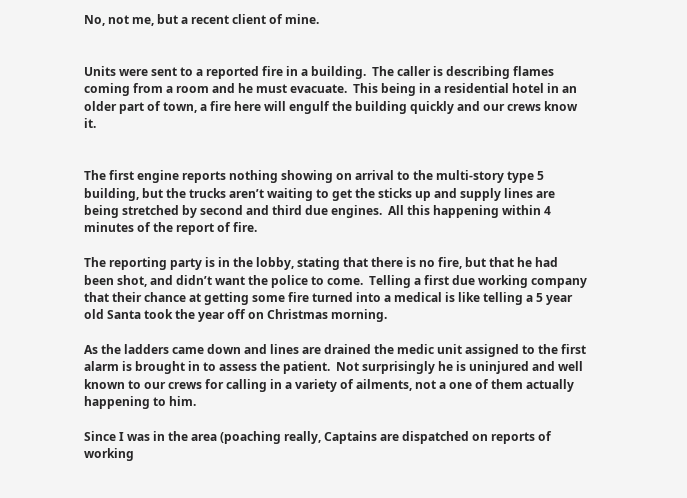No, not me, but a recent client of mine.


Units were sent to a reported fire in a building.  The caller is describing flames coming from a room and he must evacuate.  This being in a residential hotel in an older part of town, a fire here will engulf the building quickly and our crews know it.


The first engine reports nothing showing on arrival to the multi-story type 5 building, but the trucks aren’t waiting to get the sticks up and supply lines are being stretched by second and third due engines.  All this happening within 4 minutes of the report of fire.

The reporting party is in the lobby, stating that there is no fire, but that he had been shot, and didn’t want the police to come.  Telling a first due working company that their chance at getting some fire turned into a medical is like telling a 5 year old Santa took the year off on Christmas morning.

As the ladders came down and lines are drained the medic unit assigned to the first alarm is brought in to assess the patient.  Not surprisingly he is uninjured and well known to our crews for calling in a variety of ailments, not a one of them actually happening to him.

Since I was in the area (poaching really, Captains are dispatched on reports of working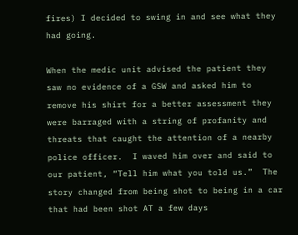fires) I decided to swing in and see what they had going.

When the medic unit advised the patient they saw no evidence of a GSW and asked him to remove his shirt for a better assessment they were barraged with a string of profanity and threats that caught the attention of a nearby police officer.  I waved him over and said to our patient, “Tell him what you told us.”  The story changed from being shot to being in a car that had been shot AT a few days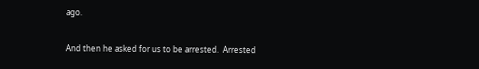ago.

And then he asked for us to be arrested.  Arrested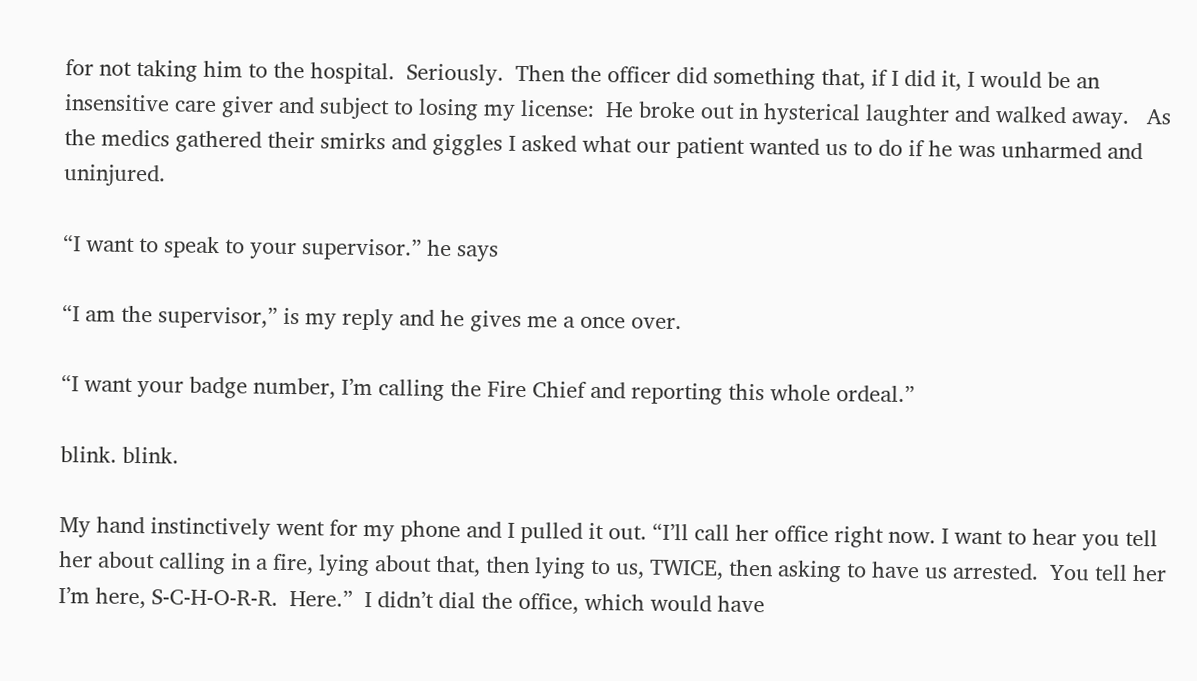for not taking him to the hospital.  Seriously.  Then the officer did something that, if I did it, I would be an insensitive care giver and subject to losing my license:  He broke out in hysterical laughter and walked away.   As the medics gathered their smirks and giggles I asked what our patient wanted us to do if he was unharmed and uninjured.

“I want to speak to your supervisor.” he says

“I am the supervisor,” is my reply and he gives me a once over.

“I want your badge number, I’m calling the Fire Chief and reporting this whole ordeal.”

blink. blink.

My hand instinctively went for my phone and I pulled it out. “I’ll call her office right now. I want to hear you tell her about calling in a fire, lying about that, then lying to us, TWICE, then asking to have us arrested.  You tell her I’m here, S-C-H-O-R-R.  Here.”  I didn’t dial the office, which would have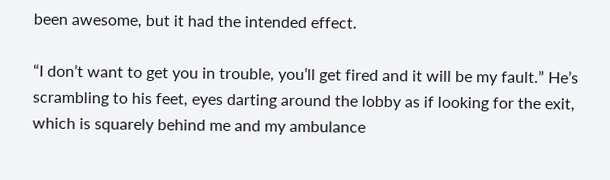been awesome, but it had the intended effect.

“I don’t want to get you in trouble, you’ll get fired and it will be my fault.” He’s scrambling to his feet, eyes darting around the lobby as if looking for the exit, which is squarely behind me and my ambulance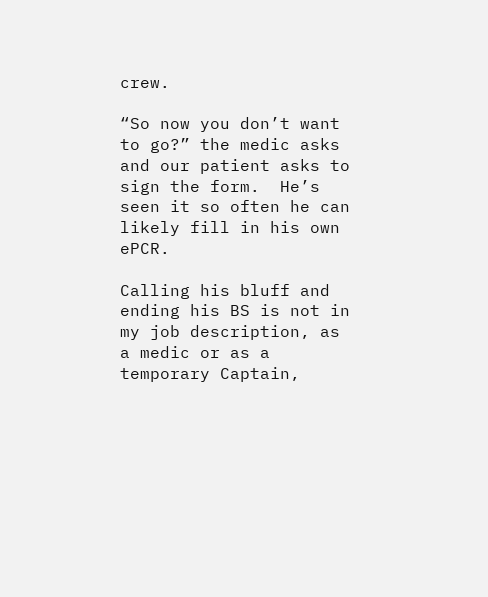crew.

“So now you don’t want to go?” the medic asks and our patient asks to sign the form.  He’s seen it so often he can likely fill in his own ePCR.

Calling his bluff and ending his BS is not in my job description, as a medic or as a temporary Captain,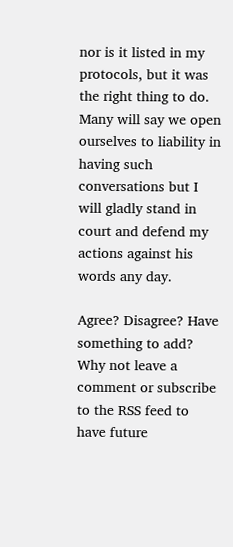nor is it listed in my protocols, but it was the right thing to do.  Many will say we open ourselves to liability in having such conversations but I will gladly stand in court and defend my actions against his words any day.

Agree? Disagree? Have something to add? Why not leave a comment or subscribe to the RSS feed to have future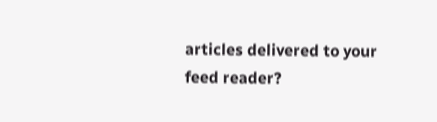articles delivered to your feed reader?